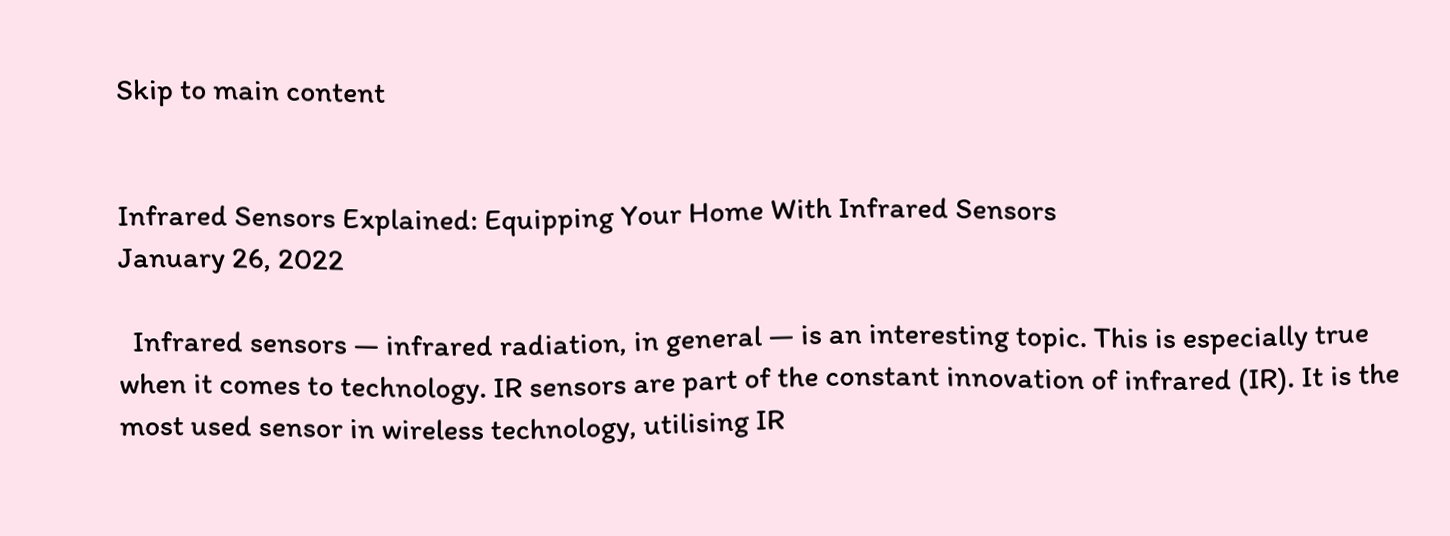Skip to main content


Infrared Sensors Explained: Equipping Your Home With Infrared Sensors
January 26, 2022

  Infrared sensors — infrared radiation, in general — is an interesting topic. This is especially true when it comes to technology. IR sensors are part of the constant innovation of infrared (IR). It is the most used sensor in wireless technology, utilising IR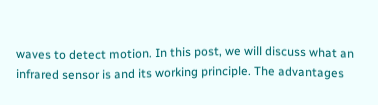waves to detect motion. In this post, we will discuss what an infrared sensor is and its working principle. The advantages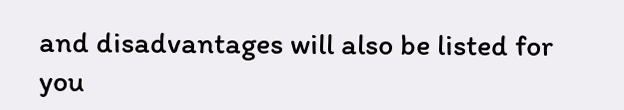and disadvantages will also be listed for you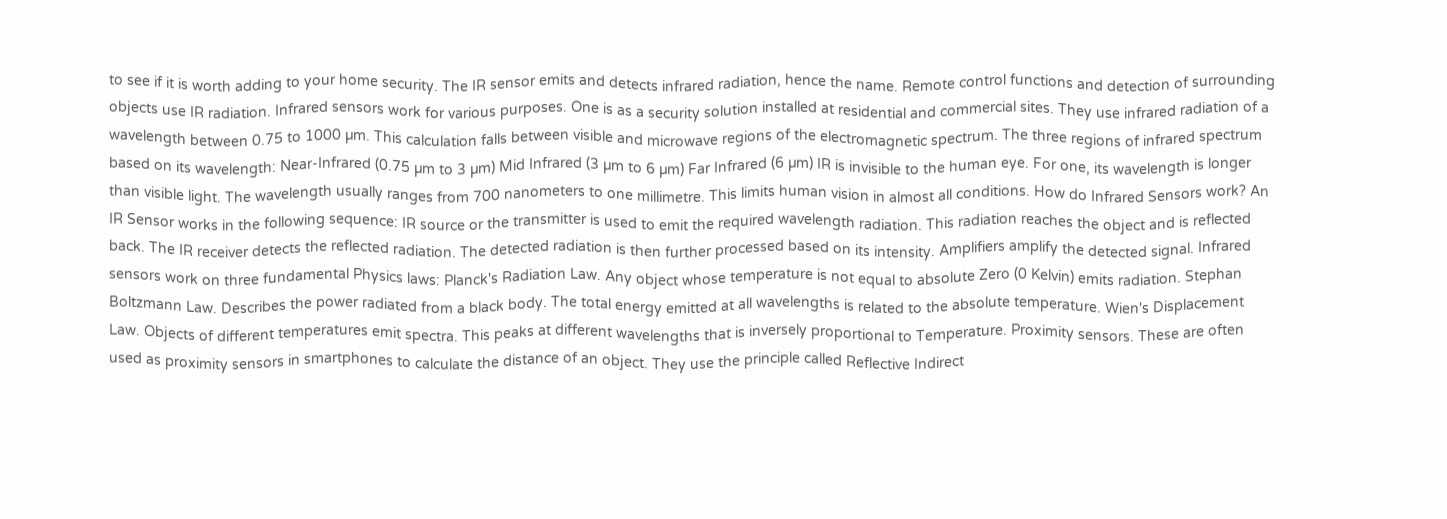to see if it is worth adding to your home security. The IR sensor emits and detects infrared radiation, hence the name. Remote control functions and detection of surrounding objects use IR radiation. Infrared sensors work for various purposes. One is as a security solution installed at residential and commercial sites. They use infrared radiation of a wavelength between 0.75 to 1000 µm. This calculation falls between visible and microwave regions of the electromagnetic spectrum. The three regions of infrared spectrum based on its wavelength: Near-Infrared (0.75 µm to 3 µm) Mid Infrared (3 µm to 6 µm) Far Infrared (6 µm) IR is invisible to the human eye. For one, its wavelength is longer than visible light. The wavelength usually ranges from 700 nanometers to one millimetre. This limits human vision in almost all conditions. How do Infrared Sensors work? An IR Sensor works in the following sequence: IR source or the transmitter is used to emit the required wavelength radiation. This radiation reaches the object and is reflected back. The IR receiver detects the reflected radiation. The detected radiation is then further processed based on its intensity. Amplifiers amplify the detected signal. Infrared sensors work on three fundamental Physics laws: Planck's Radiation Law. Any object whose temperature is not equal to absolute Zero (0 Kelvin) emits radiation. Stephan Boltzmann Law. Describes the power radiated from a black body. The total energy emitted at all wavelengths is related to the absolute temperature. Wien's Displacement Law. Objects of different temperatures emit spectra. This peaks at different wavelengths that is inversely proportional to Temperature. Proximity sensors. These are often used as proximity sensors in smartphones to calculate the distance of an object. They use the principle called Reflective Indirect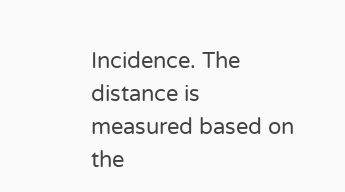Incidence. The distance is measured based on the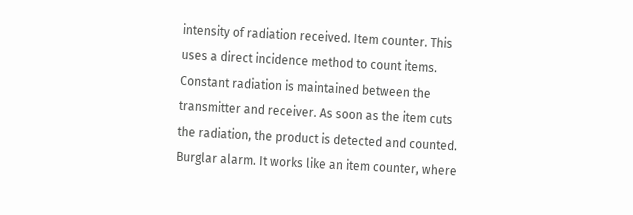intensity of radiation received. Item counter. This uses a direct incidence method to count items. Constant radiation is maintained between the transmitter and receiver. As soon as the item cuts the radiation, the product is detected and counted. Burglar alarm. It works like an item counter, where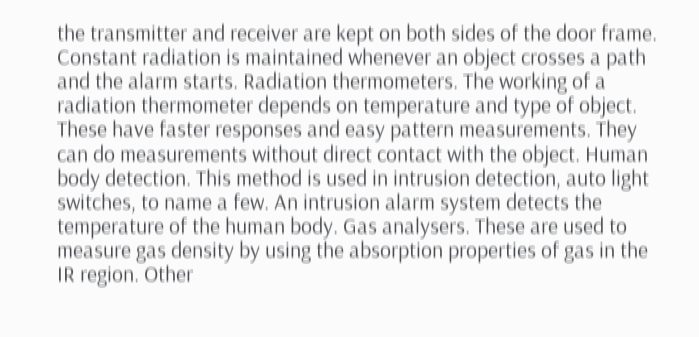the transmitter and receiver are kept on both sides of the door frame. Constant radiation is maintained whenever an object crosses a path and the alarm starts. Radiation thermometers. The working of a radiation thermometer depends on temperature and type of object. These have faster responses and easy pattern measurements. They can do measurements without direct contact with the object. Human body detection. This method is used in intrusion detection, auto light switches, to name a few. An intrusion alarm system detects the temperature of the human body. Gas analysers. These are used to measure gas density by using the absorption properties of gas in the IR region. Other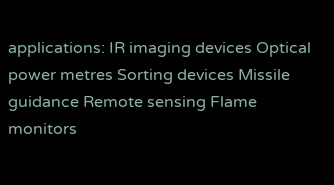applications: IR imaging devices Optical power metres Sorting devices Missile guidance Remote sensing Flame monitors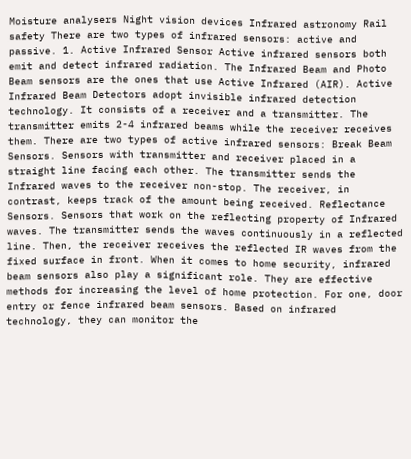Moisture analysers Night vision devices Infrared astronomy Rail safety There are two types of infrared sensors: active and passive. 1. Active Infrared Sensor Active infrared sensors both emit and detect infrared radiation. The Infrared Beam and Photo Beam sensors are the ones that use Active Infrared (AIR). Active Infrared Beam Detectors adopt invisible infrared detection technology. It consists of a receiver and a transmitter. The transmitter emits 2-4 infrared beams while the receiver receives them. There are two types of active infrared sensors: Break Beam Sensors. Sensors with transmitter and receiver placed in a straight line facing each other. The transmitter sends the Infrared waves to the receiver non-stop. The receiver, in contrast, keeps track of the amount being received. Reflectance Sensors. Sensors that work on the reflecting property of Infrared waves. The transmitter sends the waves continuously in a reflected line. Then, the receiver receives the reflected IR waves from the fixed surface in front. When it comes to home security, infrared beam sensors also play a significant role. They are effective methods for increasing the level of home protection. For one, door entry or fence infrared beam sensors. Based on infrared technology, they can monitor the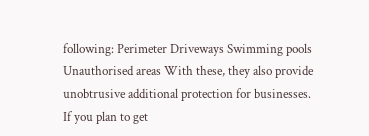following: Perimeter Driveways Swimming pools Unauthorised areas With these, they also provide unobtrusive additional protection for businesses. If you plan to get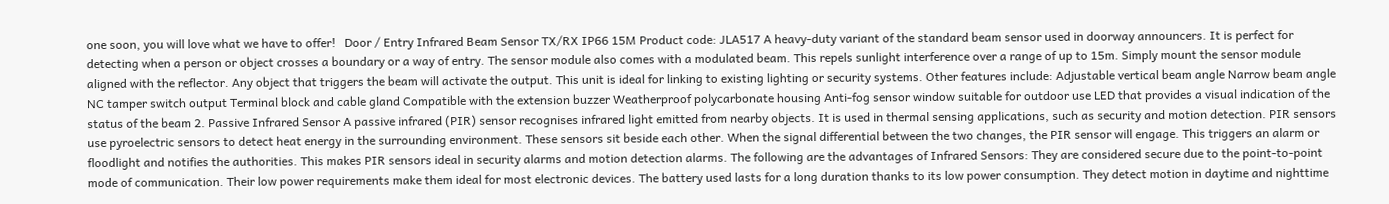one soon, you will love what we have to offer!   Door / Entry Infrared Beam Sensor TX/RX IP66 15M Product code: JLA517 A heavy-duty variant of the standard beam sensor used in doorway announcers. It is perfect for detecting when a person or object crosses a boundary or a way of entry. The sensor module also comes with a modulated beam. This repels sunlight interference over a range of up to 15m. Simply mount the sensor module aligned with the reflector. Any object that triggers the beam will activate the output. This unit is ideal for linking to existing lighting or security systems. Other features include: Adjustable vertical beam angle Narrow beam angle NC tamper switch output Terminal block and cable gland Compatible with the extension buzzer Weatherproof polycarbonate housing Anti-fog sensor window suitable for outdoor use LED that provides a visual indication of the status of the beam 2. Passive Infrared Sensor A passive infrared (PIR) sensor recognises infrared light emitted from nearby objects. It is used in thermal sensing applications, such as security and motion detection. PIR sensors use pyroelectric sensors to detect heat energy in the surrounding environment. These sensors sit beside each other. When the signal differential between the two changes, the PIR sensor will engage. This triggers an alarm or floodlight and notifies the authorities. This makes PIR sensors ideal in security alarms and motion detection alarms. The following are the advantages of Infrared Sensors: They are considered secure due to the point-to-point mode of communication. Their low power requirements make them ideal for most electronic devices. The battery used lasts for a long duration thanks to its low power consumption. They detect motion in daytime and nighttime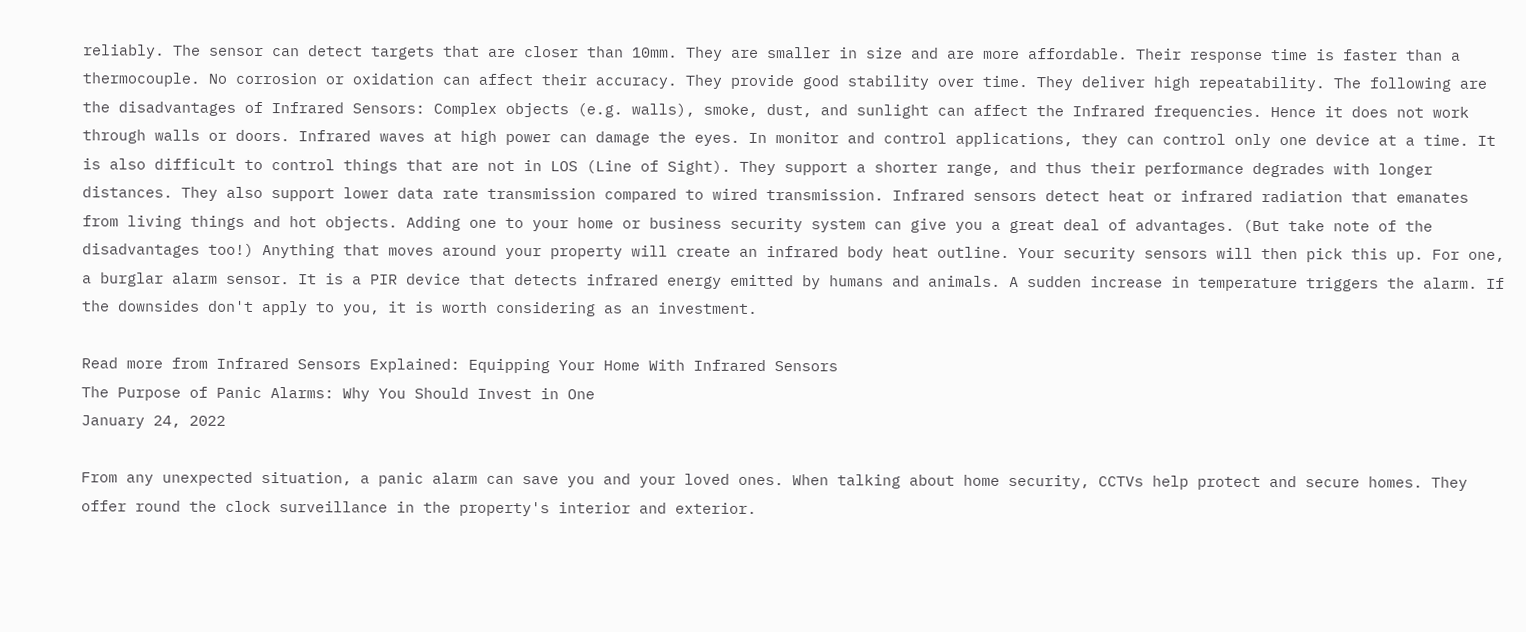reliably. The sensor can detect targets that are closer than 10mm. They are smaller in size and are more affordable. Their response time is faster than a thermocouple. No corrosion or oxidation can affect their accuracy. They provide good stability over time. They deliver high repeatability. The following are the disadvantages of Infrared Sensors: Complex objects (e.g. walls), smoke, dust, and sunlight can affect the Infrared frequencies. Hence it does not work through walls or doors. Infrared waves at high power can damage the eyes. In monitor and control applications, they can control only one device at a time. It is also difficult to control things that are not in LOS (Line of Sight). They support a shorter range, and thus their performance degrades with longer distances. They also support lower data rate transmission compared to wired transmission. Infrared sensors detect heat or infrared radiation that emanates from living things and hot objects. Adding one to your home or business security system can give you a great deal of advantages. (But take note of the disadvantages too!) Anything that moves around your property will create an infrared body heat outline. Your security sensors will then pick this up. For one, a burglar alarm sensor. It is a PIR device that detects infrared energy emitted by humans and animals. A sudden increase in temperature triggers the alarm. If the downsides don't apply to you, it is worth considering as an investment.

Read more from Infrared Sensors Explained: Equipping Your Home With Infrared Sensors
The Purpose of Panic Alarms: Why You Should Invest in One
January 24, 2022

From any unexpected situation, a panic alarm can save you and your loved ones. When talking about home security, CCTVs help protect and secure homes. They offer round the clock surveillance in the property's interior and exterior.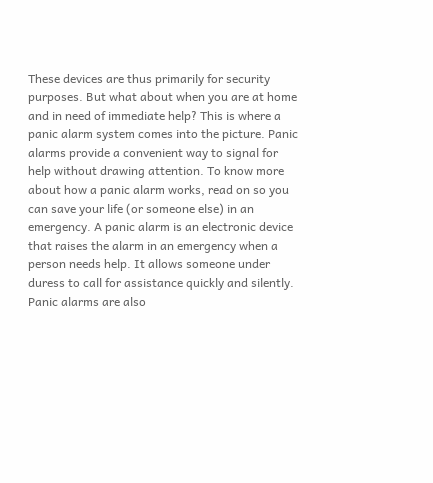These devices are thus primarily for security purposes. But what about when you are at home and in need of immediate help? This is where a panic alarm system comes into the picture. Panic alarms provide a convenient way to signal for help without drawing attention. To know more about how a panic alarm works, read on so you can save your life (or someone else) in an emergency. A panic alarm is an electronic device that raises the alarm in an emergency when a person needs help. It allows someone under duress to call for assistance quickly and silently. Panic alarms are also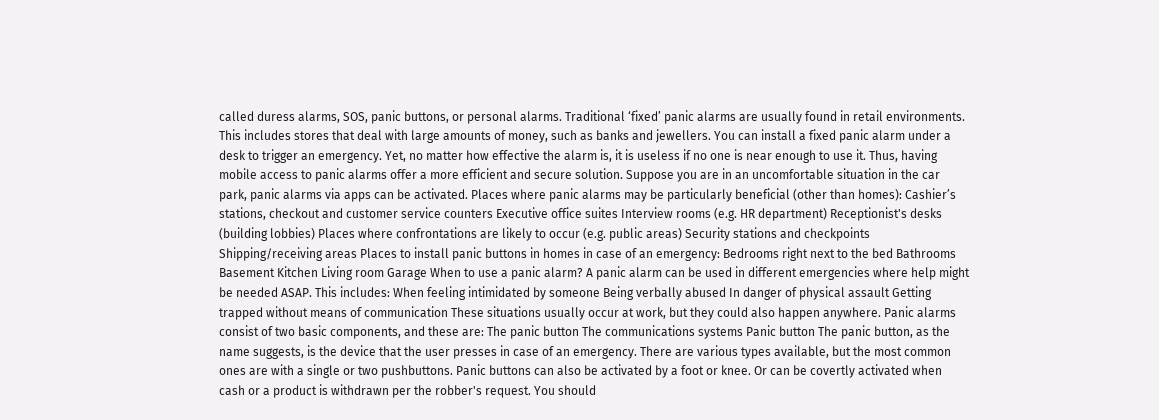called duress alarms, SOS, panic buttons, or personal alarms. Traditional ‘fixed’ panic alarms are usually found in retail environments. This includes stores that deal with large amounts of money, such as banks and jewellers. You can install a fixed panic alarm under a desk to trigger an emergency. Yet, no matter how effective the alarm is, it is useless if no one is near enough to use it. Thus, having mobile access to panic alarms offer a more efficient and secure solution. Suppose you are in an uncomfortable situation in the car park, panic alarms via apps can be activated. Places where panic alarms may be particularly beneficial (other than homes): Cashier’s stations, checkout and customer service counters Executive office suites Interview rooms (e.g. HR department) Receptionist's desks (building lobbies) Places where confrontations are likely to occur (e.g. public areas) Security stations and checkpoints Shipping/receiving areas Places to install panic buttons in homes in case of an emergency: Bedrooms right next to the bed Bathrooms Basement Kitchen Living room Garage When to use a panic alarm? A panic alarm can be used in different emergencies where help might be needed ASAP. This includes: When feeling intimidated by someone Being verbally abused In danger of physical assault Getting trapped without means of communication These situations usually occur at work, but they could also happen anywhere. Panic alarms consist of two basic components, and these are: The panic button The communications systems Panic button The panic button, as the name suggests, is the device that the user presses in case of an emergency. There are various types available, but the most common ones are with a single or two pushbuttons. Panic buttons can also be activated by a foot or knee. Or can be covertly activated when cash or a product is withdrawn per the robber's request. You should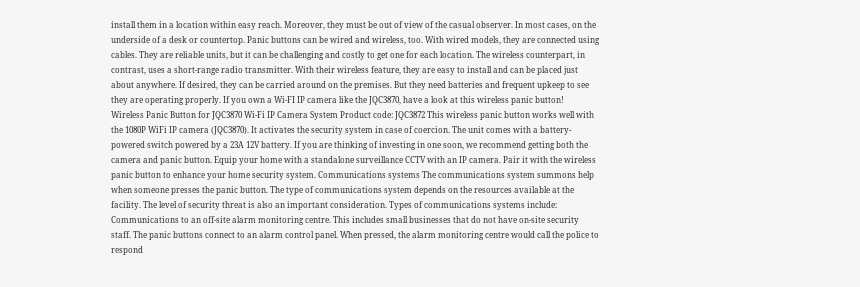install them in a location within easy reach. Moreover, they must be out of view of the casual observer. In most cases, on the underside of a desk or countertop. Panic buttons can be wired and wireless, too. With wired models, they are connected using cables. They are reliable units, but it can be challenging and costly to get one for each location. The wireless counterpart, in contrast, uses a short-range radio transmitter. With their wireless feature, they are easy to install and can be placed just about anywhere. If desired, they can be carried around on the premises. But they need batteries and frequent upkeep to see they are operating properly. If you own a Wi-FI IP camera like the JQC3870, have a look at this wireless panic button!   Wireless Panic Button for JQC3870 Wi-Fi IP Camera System Product code: JQC3872 This wireless panic button works well with the 1080P WiFi IP camera (JQC3870). It activates the security system in case of coercion. The unit comes with a battery-powered switch powered by a 23A 12V battery. If you are thinking of investing in one soon, we recommend getting both the camera and panic button. Equip your home with a standalone surveillance CCTV with an IP camera. Pair it with the wireless panic button to enhance your home security system. Communications systems The communications system summons help when someone presses the panic button. The type of communications system depends on the resources available at the facility. The level of security threat is also an important consideration. Types of communications systems include: Communications to an off-site alarm monitoring centre. This includes small businesses that do not have on-site security staff. The panic buttons connect to an alarm control panel. When pressed, the alarm monitoring centre would call the police to respond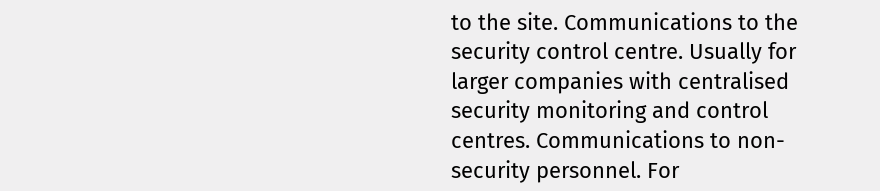to the site. Communications to the security control centre. Usually for larger companies with centralised security monitoring and control centres. Communications to non-security personnel. For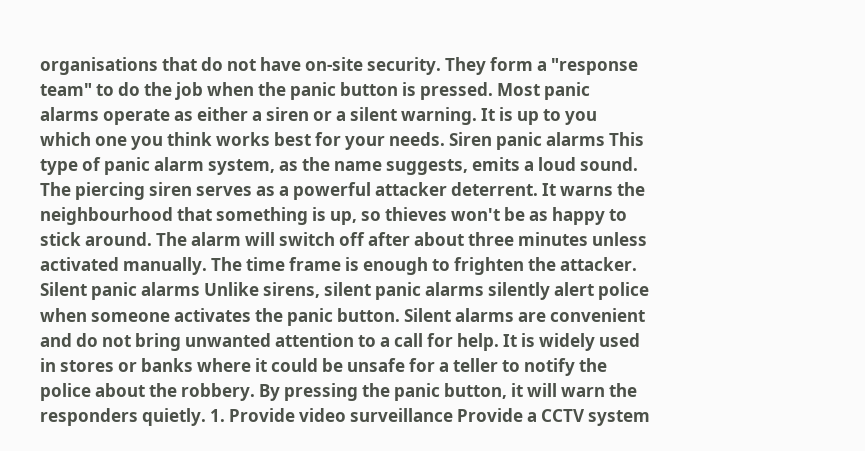organisations that do not have on-site security. They form a "response team" to do the job when the panic button is pressed. Most panic alarms operate as either a siren or a silent warning. It is up to you which one you think works best for your needs. Siren panic alarms This type of panic alarm system, as the name suggests, emits a loud sound. The piercing siren serves as a powerful attacker deterrent. It warns the neighbourhood that something is up, so thieves won't be as happy to stick around. The alarm will switch off after about three minutes unless activated manually. The time frame is enough to frighten the attacker. Silent panic alarms Unlike sirens, silent panic alarms silently alert police when someone activates the panic button. Silent alarms are convenient and do not bring unwanted attention to a call for help. It is widely used in stores or banks where it could be unsafe for a teller to notify the police about the robbery. By pressing the panic button, it will warn the responders quietly. 1. Provide video surveillance Provide a CCTV system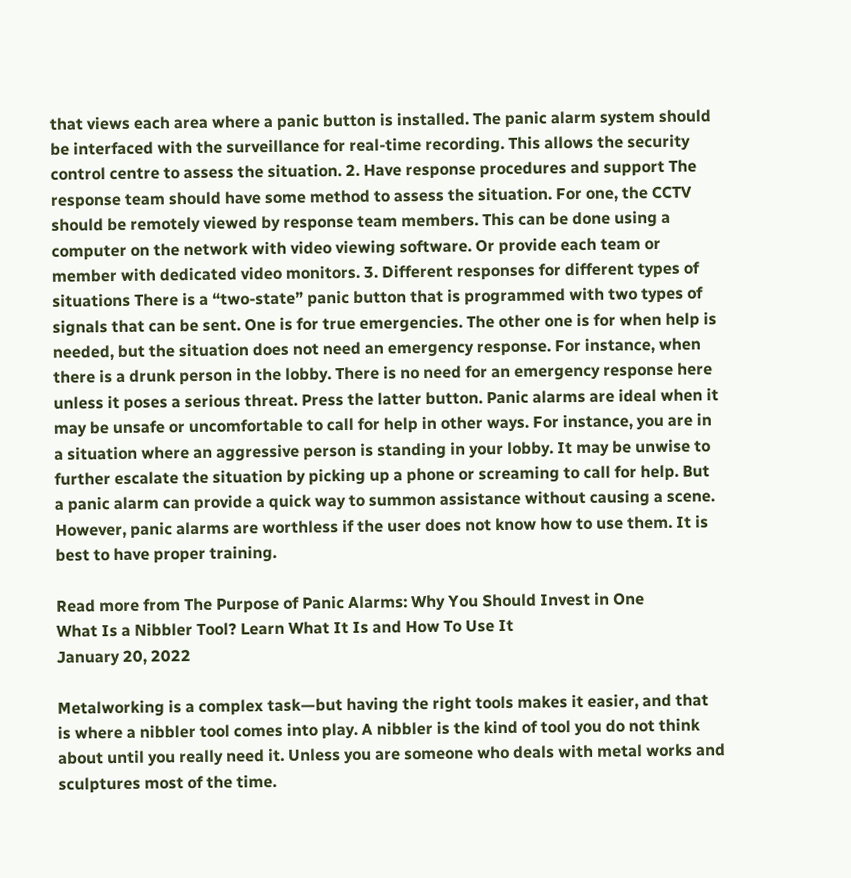that views each area where a panic button is installed. The panic alarm system should be interfaced with the surveillance for real-time recording. This allows the security control centre to assess the situation. 2. Have response procedures and support The response team should have some method to assess the situation. For one, the CCTV should be remotely viewed by response team members. This can be done using a computer on the network with video viewing software. Or provide each team or member with dedicated video monitors. 3. Different responses for different types of situations There is a “two-state” panic button that is programmed with two types of signals that can be sent. One is for true emergencies. The other one is for when help is needed, but the situation does not need an emergency response. For instance, when there is a drunk person in the lobby. There is no need for an emergency response here unless it poses a serious threat. Press the latter button. Panic alarms are ideal when it may be unsafe or uncomfortable to call for help in other ways. For instance, you are in a situation where an aggressive person is standing in your lobby. It may be unwise to further escalate the situation by picking up a phone or screaming to call for help. But a panic alarm can provide a quick way to summon assistance without causing a scene. However, panic alarms are worthless if the user does not know how to use them. It is best to have proper training.

Read more from The Purpose of Panic Alarms: Why You Should Invest in One
What Is a Nibbler Tool? Learn What It Is and How To Use It
January 20, 2022

Metalworking is a complex task—but having the right tools makes it easier, and that is where a nibbler tool comes into play. A nibbler is the kind of tool you do not think about until you really need it. Unless you are someone who deals with metal works and sculptures most of the time.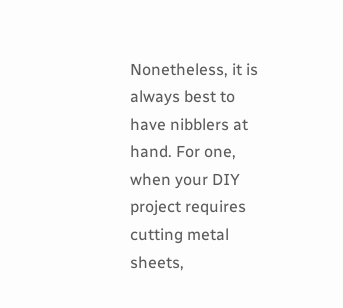Nonetheless, it is always best to have nibblers at hand. For one, when your DIY project requires cutting metal sheets,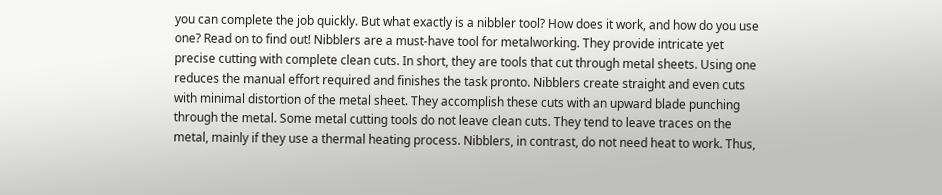you can complete the job quickly. But what exactly is a nibbler tool? How does it work, and how do you use one? Read on to find out! Nibblers are a must-have tool for metalworking. They provide intricate yet precise cutting with complete clean cuts. In short, they are tools that cut through metal sheets. Using one reduces the manual effort required and finishes the task pronto. Nibblers create straight and even cuts with minimal distortion of the metal sheet. They accomplish these cuts with an upward blade punching through the metal. Some metal cutting tools do not leave clean cuts. They tend to leave traces on the metal, mainly if they use a thermal heating process. Nibblers, in contrast, do not need heat to work. Thus,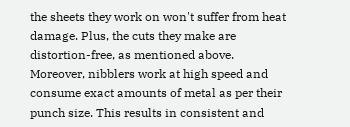the sheets they work on won't suffer from heat damage. Plus, the cuts they make are distortion-free, as mentioned above. Moreover, nibblers work at high speed and consume exact amounts of metal as per their punch size. This results in consistent and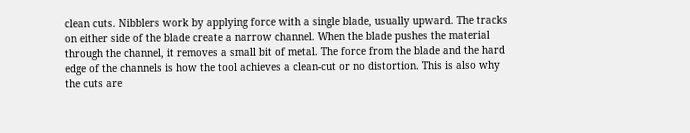clean cuts. Nibblers work by applying force with a single blade, usually upward. The tracks on either side of the blade create a narrow channel. When the blade pushes the material through the channel, it removes a small bit of metal. The force from the blade and the hard edge of the channels is how the tool achieves a clean-cut or no distortion. This is also why the cuts are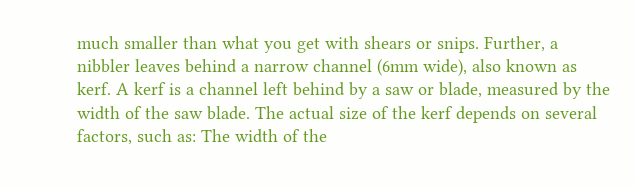much smaller than what you get with shears or snips. Further, a nibbler leaves behind a narrow channel (6mm wide), also known as kerf. A kerf is a channel left behind by a saw or blade, measured by the width of the saw blade. The actual size of the kerf depends on several factors, such as: The width of the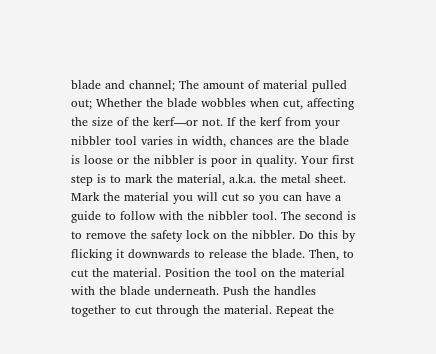blade and channel; The amount of material pulled out; Whether the blade wobbles when cut, affecting the size of the kerf—or not. If the kerf from your nibbler tool varies in width, chances are the blade is loose or the nibbler is poor in quality. Your first step is to mark the material, a.k.a. the metal sheet. Mark the material you will cut so you can have a guide to follow with the nibbler tool. The second is to remove the safety lock on the nibbler. Do this by flicking it downwards to release the blade. Then, to cut the material. Position the tool on the material with the blade underneath. Push the handles together to cut through the material. Repeat the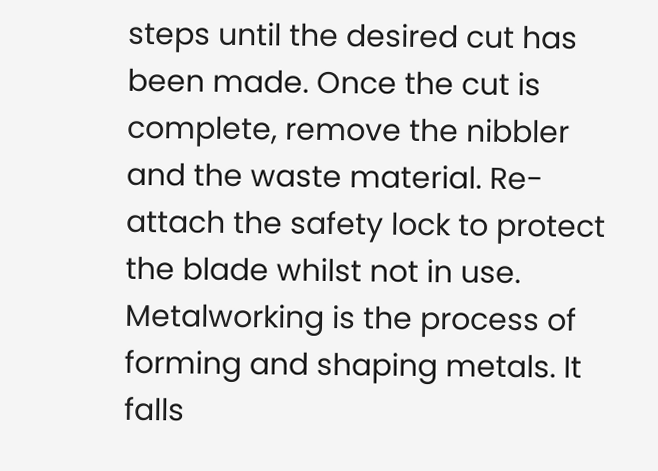steps until the desired cut has been made. Once the cut is complete, remove the nibbler and the waste material. Re-attach the safety lock to protect the blade whilst not in use. Metalworking is the process of forming and shaping metals. It falls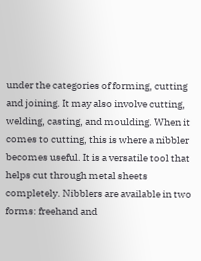under the categories of forming, cutting and joining. It may also involve cutting, welding, casting, and moulding. When it comes to cutting, this is where a nibbler becomes useful. It is a versatile tool that helps cut through metal sheets completely. Nibblers are available in two forms: freehand and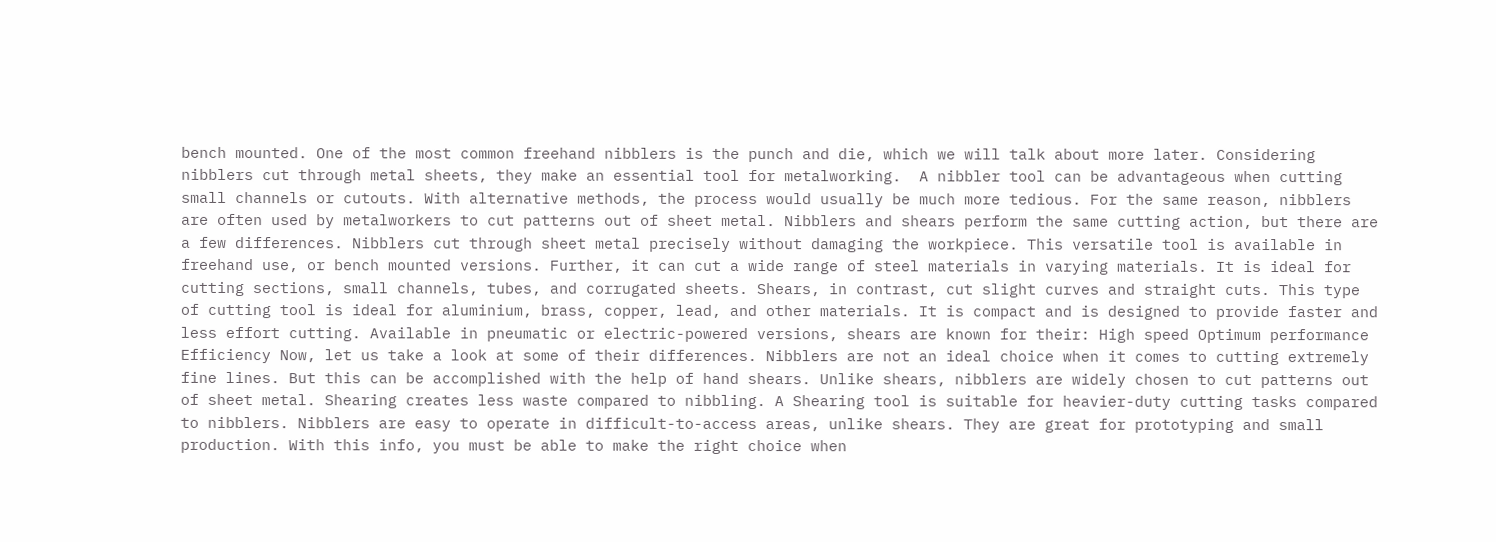bench mounted. One of the most common freehand nibblers is the punch and die, which we will talk about more later. Considering nibblers cut through metal sheets, they make an essential tool for metalworking.  A nibbler tool can be advantageous when cutting small channels or cutouts. With alternative methods, the process would usually be much more tedious. For the same reason, nibblers are often used by metalworkers to cut patterns out of sheet metal. Nibblers and shears perform the same cutting action, but there are a few differences. Nibblers cut through sheet metal precisely without damaging the workpiece. This versatile tool is available in freehand use, or bench mounted versions. Further, it can cut a wide range of steel materials in varying materials. It is ideal for cutting sections, small channels, tubes, and corrugated sheets. Shears, in contrast, cut slight curves and straight cuts. This type of cutting tool is ideal for aluminium, brass, copper, lead, and other materials. It is compact and is designed to provide faster and less effort cutting. Available in pneumatic or electric-powered versions, shears are known for their: High speed Optimum performance Efficiency Now, let us take a look at some of their differences. Nibblers are not an ideal choice when it comes to cutting extremely fine lines. But this can be accomplished with the help of hand shears. Unlike shears, nibblers are widely chosen to cut patterns out of sheet metal. Shearing creates less waste compared to nibbling. A Shearing tool is suitable for heavier-duty cutting tasks compared to nibblers. Nibblers are easy to operate in difficult-to-access areas, unlike shears. They are great for prototyping and small production. With this info, you must be able to make the right choice when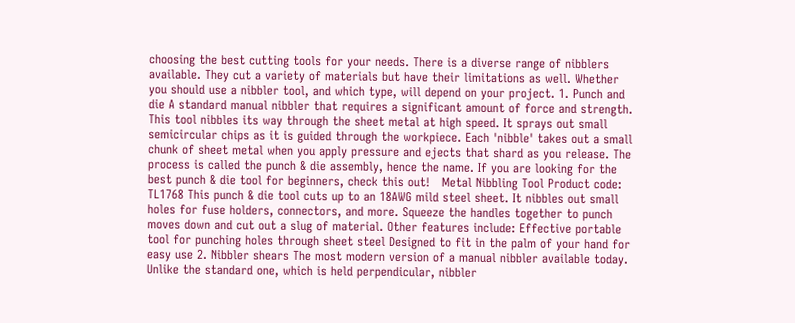choosing the best cutting tools for your needs. There is a diverse range of nibblers available. They cut a variety of materials but have their limitations as well. Whether you should use a nibbler tool, and which type, will depend on your project. 1. Punch and die A standard manual nibbler that requires a significant amount of force and strength. This tool nibbles its way through the sheet metal at high speed. It sprays out small semicircular chips as it is guided through the workpiece. Each 'nibble' takes out a small chunk of sheet metal when you apply pressure and ejects that shard as you release. The process is called the punch & die assembly, hence the name. If you are looking for the best punch & die tool for beginners, check this out!   Metal Nibbling Tool Product code: TL1768 This punch & die tool cuts up to an 18AWG mild steel sheet. It nibbles out small holes for fuse holders, connectors, and more. Squeeze the handles together to punch moves down and cut out a slug of material. Other features include: Effective portable tool for punching holes through sheet steel Designed to fit in the palm of your hand for easy use 2. Nibbler shears The most modern version of a manual nibbler available today. Unlike the standard one, which is held perpendicular, nibbler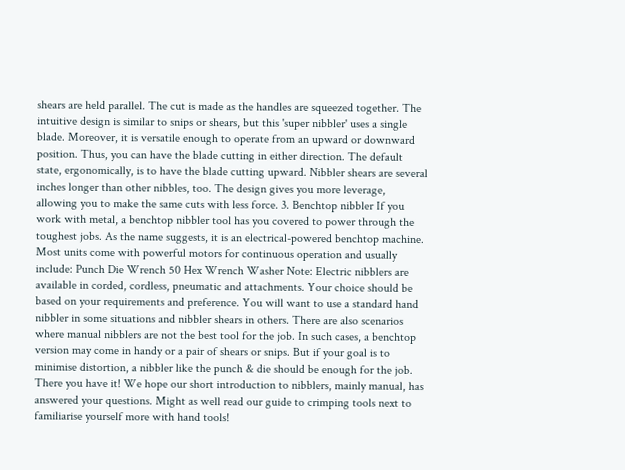shears are held parallel. The cut is made as the handles are squeezed together. The intuitive design is similar to snips or shears, but this 'super nibbler' uses a single blade. Moreover, it is versatile enough to operate from an upward or downward position. Thus, you can have the blade cutting in either direction. The default state, ergonomically, is to have the blade cutting upward. Nibbler shears are several inches longer than other nibbles, too. The design gives you more leverage, allowing you to make the same cuts with less force. 3. Benchtop nibbler If you work with metal, a benchtop nibbler tool has you covered to power through the toughest jobs. As the name suggests, it is an electrical-powered benchtop machine. Most units come with powerful motors for continuous operation and usually include: Punch Die Wrench 50 Hex Wrench Washer Note: Electric nibblers are available in corded, cordless, pneumatic and attachments. Your choice should be based on your requirements and preference. You will want to use a standard hand nibbler in some situations and nibbler shears in others. There are also scenarios where manual nibblers are not the best tool for the job. In such cases, a benchtop version may come in handy or a pair of shears or snips. But if your goal is to minimise distortion, a nibbler like the punch & die should be enough for the job. There you have it! We hope our short introduction to nibblers, mainly manual, has answered your questions. Might as well read our guide to crimping tools next to familiarise yourself more with hand tools!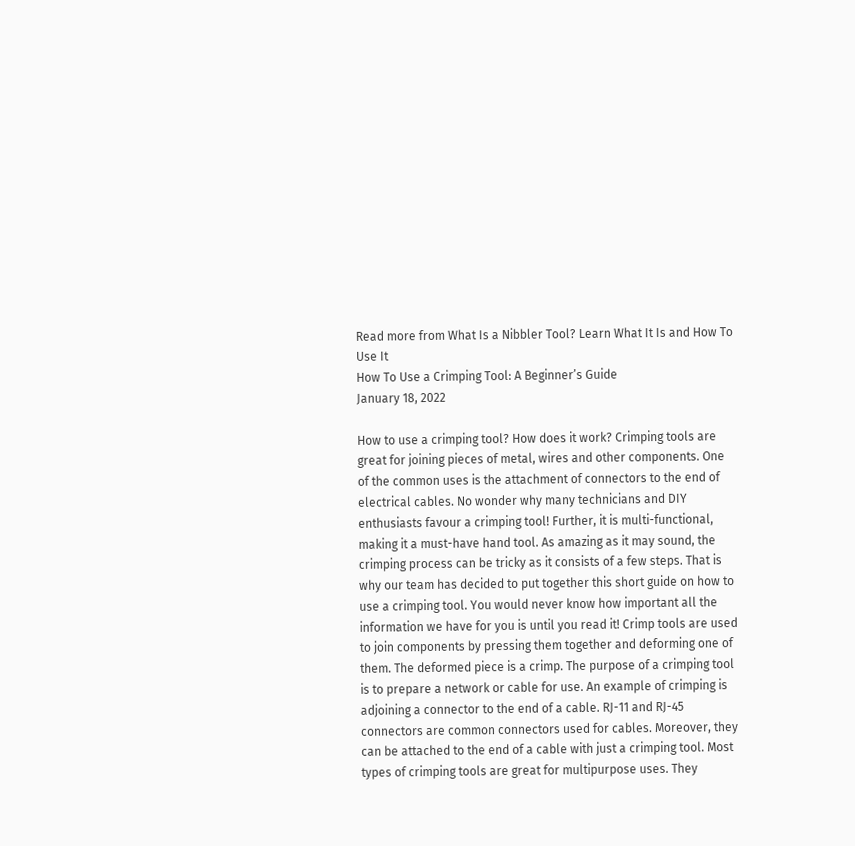Read more from What Is a Nibbler Tool? Learn What It Is and How To Use It
How To Use a Crimping Tool: A Beginner’s Guide
January 18, 2022

How to use a crimping tool? How does it work? Crimping tools are great for joining pieces of metal, wires and other components. One of the common uses is the attachment of connectors to the end of electrical cables. No wonder why many technicians and DIY enthusiasts favour a crimping tool! Further, it is multi-functional, making it a must-have hand tool. As amazing as it may sound, the crimping process can be tricky as it consists of a few steps. That is why our team has decided to put together this short guide on how to use a crimping tool. You would never know how important all the information we have for you is until you read it! Crimp tools are used to join components by pressing them together and deforming one of them. The deformed piece is a crimp. The purpose of a crimping tool is to prepare a network or cable for use. An example of crimping is adjoining a connector to the end of a cable. RJ-11 and RJ-45 connectors are common connectors used for cables. Moreover, they can be attached to the end of a cable with just a crimping tool. Most types of crimping tools are great for multipurpose uses. They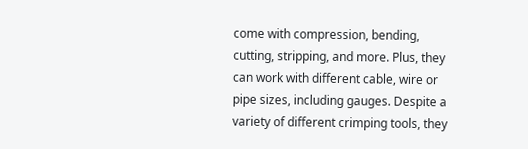come with compression, bending, cutting, stripping, and more. Plus, they can work with different cable, wire or pipe sizes, including gauges. Despite a variety of different crimping tools, they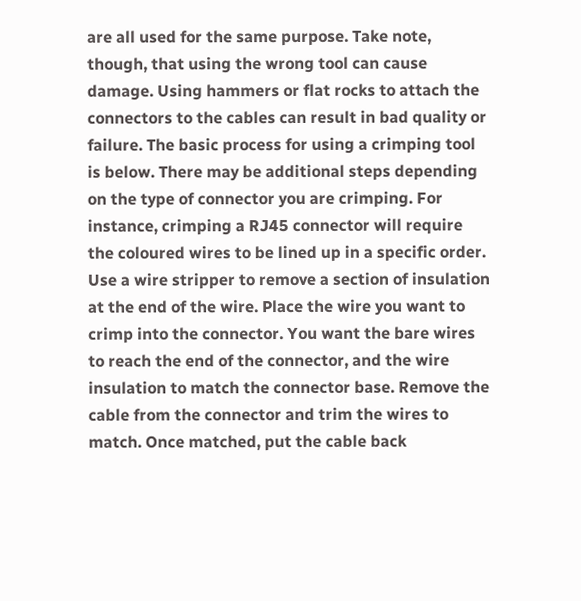are all used for the same purpose. Take note, though, that using the wrong tool can cause damage. Using hammers or flat rocks to attach the connectors to the cables can result in bad quality or failure. The basic process for using a crimping tool is below. There may be additional steps depending on the type of connector you are crimping. For instance, crimping a RJ45 connector will require the coloured wires to be lined up in a specific order. Use a wire stripper to remove a section of insulation at the end of the wire. Place the wire you want to crimp into the connector. You want the bare wires to reach the end of the connector, and the wire insulation to match the connector base. Remove the cable from the connector and trim the wires to match. Once matched, put the cable back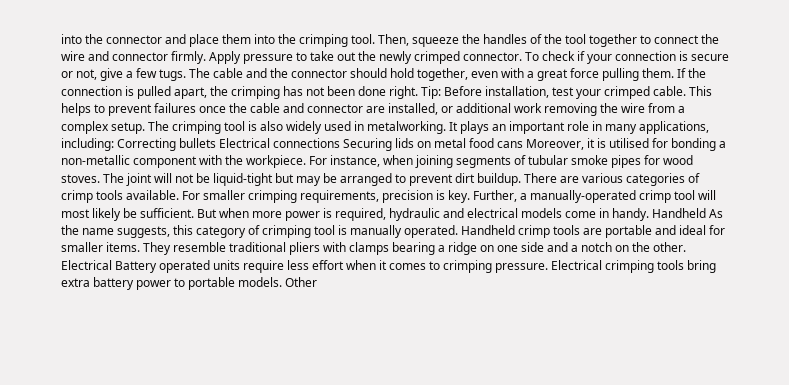into the connector and place them into the crimping tool. Then, squeeze the handles of the tool together to connect the wire and connector firmly. Apply pressure to take out the newly crimped connector. To check if your connection is secure or not, give a few tugs. The cable and the connector should hold together, even with a great force pulling them. If the connection is pulled apart, the crimping has not been done right. Tip: Before installation, test your crimped cable. This helps to prevent failures once the cable and connector are installed, or additional work removing the wire from a complex setup. The crimping tool is also widely used in metalworking. It plays an important role in many applications, including: Correcting bullets Electrical connections Securing lids on metal food cans Moreover, it is utilised for bonding a non-metallic component with the workpiece. For instance, when joining segments of tubular smoke pipes for wood stoves. The joint will not be liquid-tight but may be arranged to prevent dirt buildup. There are various categories of crimp tools available. For smaller crimping requirements, precision is key. Further, a manually-operated crimp tool will most likely be sufficient. But when more power is required, hydraulic and electrical models come in handy. Handheld As the name suggests, this category of crimping tool is manually operated. Handheld crimp tools are portable and ideal for smaller items. They resemble traditional pliers with clamps bearing a ridge on one side and a notch on the other. Electrical Battery operated units require less effort when it comes to crimping pressure. Electrical crimping tools bring extra battery power to portable models. Other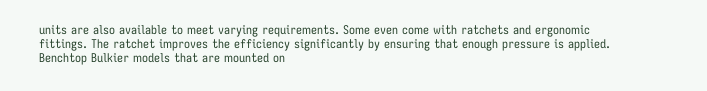units are also available to meet varying requirements. Some even come with ratchets and ergonomic fittings. The ratchet improves the efficiency significantly by ensuring that enough pressure is applied. Benchtop Bulkier models that are mounted on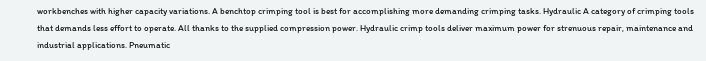workbenches with higher capacity variations. A benchtop crimping tool is best for accomplishing more demanding crimping tasks. Hydraulic A category of crimping tools that demands less effort to operate. All thanks to the supplied compression power. Hydraulic crimp tools deliver maximum power for strenuous repair, maintenance and industrial applications. Pneumatic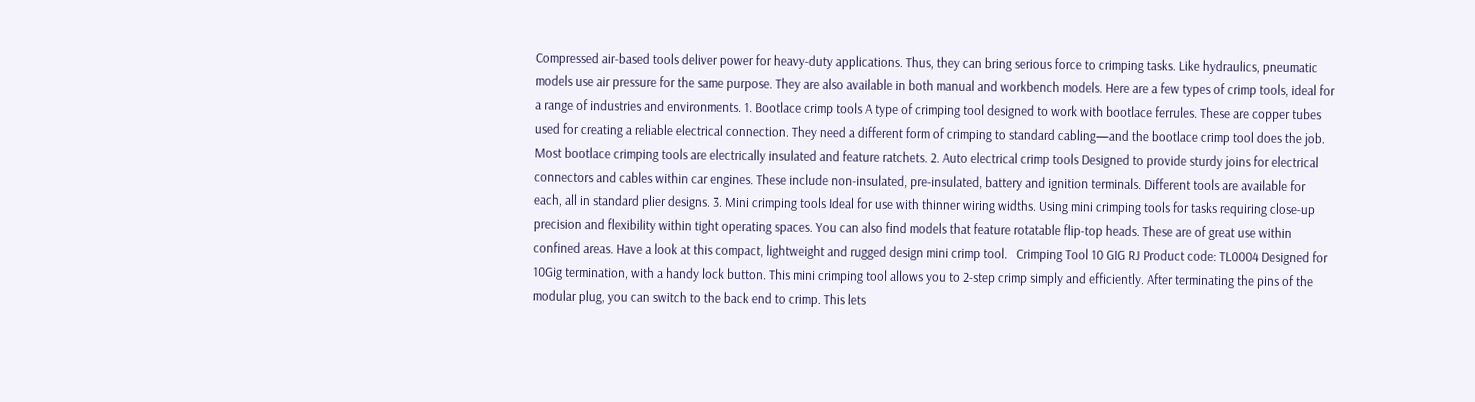Compressed air-based tools deliver power for heavy-duty applications. Thus, they can bring serious force to crimping tasks. Like hydraulics, pneumatic models use air pressure for the same purpose. They are also available in both manual and workbench models. Here are a few types of crimp tools, ideal for a range of industries and environments. 1. Bootlace crimp tools A type of crimping tool designed to work with bootlace ferrules. These are copper tubes used for creating a reliable electrical connection. They need a different form of crimping to standard cabling—and the bootlace crimp tool does the job. Most bootlace crimping tools are electrically insulated and feature ratchets. 2. Auto electrical crimp tools Designed to provide sturdy joins for electrical connectors and cables within car engines. These include non-insulated, pre-insulated, battery and ignition terminals. Different tools are available for each, all in standard plier designs. 3. Mini crimping tools Ideal for use with thinner wiring widths. Using mini crimping tools for tasks requiring close-up precision and flexibility within tight operating spaces. You can also find models that feature rotatable flip-top heads. These are of great use within confined areas. Have a look at this compact, lightweight and rugged design mini crimp tool.   Crimping Tool 10 GIG RJ Product code: TL0004 Designed for 10Gig termination, with a handy lock button. This mini crimping tool allows you to 2-step crimp simply and efficiently. After terminating the pins of the modular plug, you can switch to the back end to crimp. This lets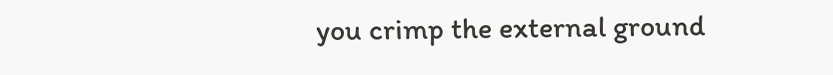you crimp the external ground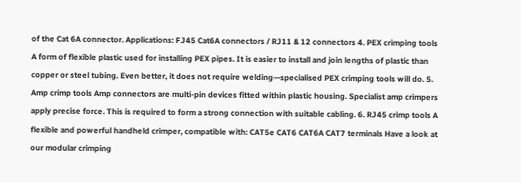of the Cat 6A connector. Applications: FJ45 Cat6A connectors / RJ11 & 12 connectors 4. PEX crimping tools A form of flexible plastic used for installing PEX pipes. It is easier to install and join lengths of plastic than copper or steel tubing. Even better, it does not require welding—specialised PEX crimping tools will do. 5. Amp crimp tools Amp connectors are multi-pin devices fitted within plastic housing. Specialist amp crimpers apply precise force. This is required to form a strong connection with suitable cabling. 6. RJ45 crimp tools A flexible and powerful handheld crimper, compatible with: CAT5e CAT6 CAT6A CAT7 terminals Have a look at our modular crimping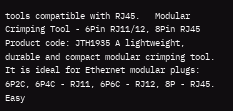tools compatible with RJ45.   Modular Crimping Tool - 6Pin RJ11/12, 8Pin RJ45 Product code: JTH1935 A lightweight, durable and compact modular crimping tool. It is ideal for Ethernet modular plugs: 6P2C, 6P4C - RJ11, 6P6C - RJ12, 8P - RJ45. Easy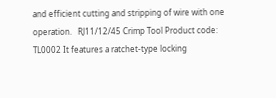and efficient cutting and stripping of wire with one operation.   RJ11/12/45 Crimp Tool Product code: TL0002 It features a ratchet-type locking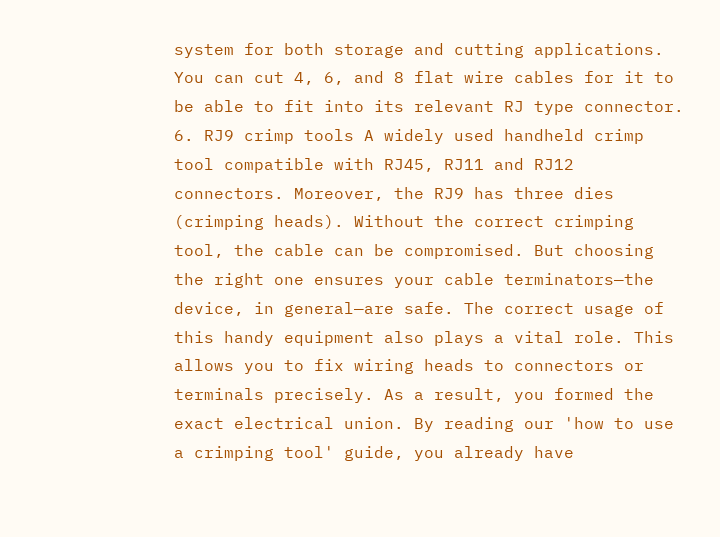system for both storage and cutting applications. You can cut 4, 6, and 8 flat wire cables for it to be able to fit into its relevant RJ type connector. 6. RJ9 crimp tools A widely used handheld crimp tool compatible with RJ45, RJ11 and RJ12 connectors. Moreover, the RJ9 has three dies (crimping heads). Without the correct crimping tool, the cable can be compromised. But choosing the right one ensures your cable terminators—the device, in general—are safe. The correct usage of this handy equipment also plays a vital role. This allows you to fix wiring heads to connectors or terminals precisely. As a result, you formed the exact electrical union. By reading our 'how to use a crimping tool' guide, you already have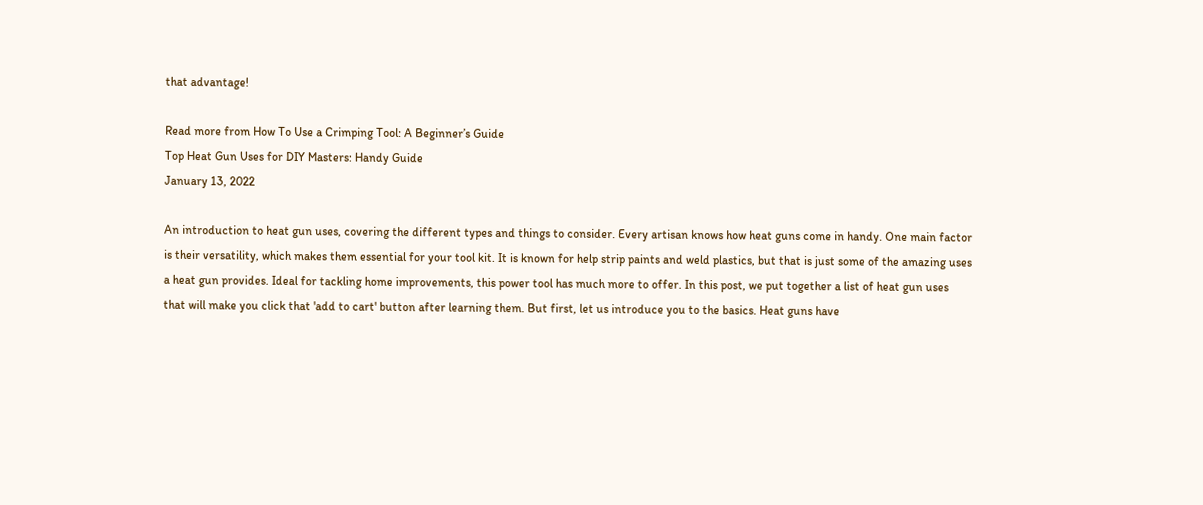that advantage!

Read more from How To Use a Crimping Tool: A Beginner’s Guide
Top Heat Gun Uses for DIY Masters: Handy Guide
January 13, 2022

An introduction to heat gun uses, covering the different types and things to consider. Every artisan knows how heat guns come in handy. One main factor is their versatility, which makes them essential for your tool kit. It is known for help strip paints and weld plastics, but that is just some of the amazing uses a heat gun provides. Ideal for tackling home improvements, this power tool has much more to offer. In this post, we put together a list of heat gun uses that will make you click that 'add to cart' button after learning them. But first, let us introduce you to the basics. Heat guns have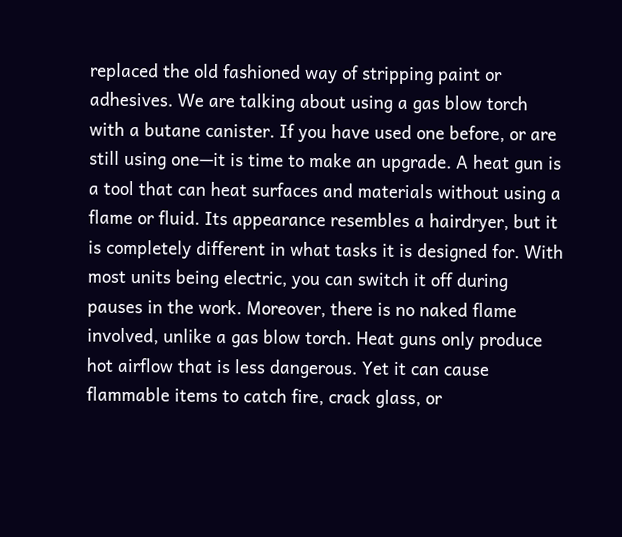replaced the old fashioned way of stripping paint or adhesives. We are talking about using a gas blow torch with a butane canister. If you have used one before, or are still using one—it is time to make an upgrade. A heat gun is a tool that can heat surfaces and materials without using a flame or fluid. Its appearance resembles a hairdryer, but it is completely different in what tasks it is designed for. With most units being electric, you can switch it off during pauses in the work. Moreover, there is no naked flame involved, unlike a gas blow torch. Heat guns only produce hot airflow that is less dangerous. Yet it can cause flammable items to catch fire, crack glass, or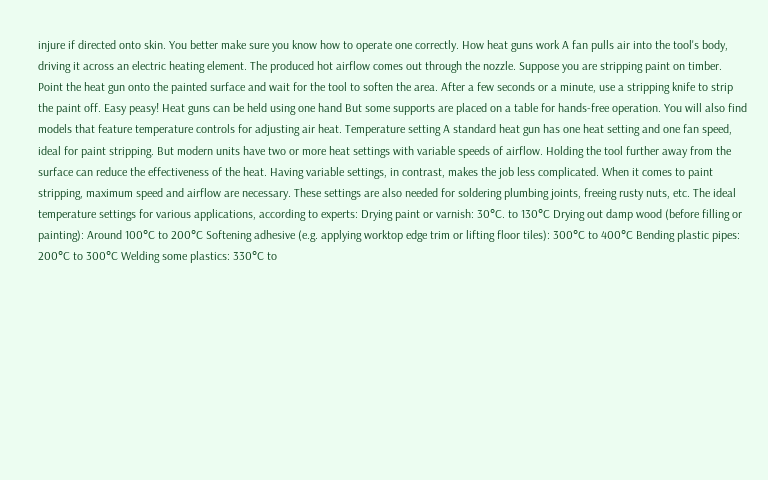injure if directed onto skin. You better make sure you know how to operate one correctly. How heat guns work A fan pulls air into the tool's body, driving it across an electric heating element. The produced hot airflow comes out through the nozzle. Suppose you are stripping paint on timber. Point the heat gun onto the painted surface and wait for the tool to soften the area. After a few seconds or a minute, use a stripping knife to strip the paint off. Easy peasy! Heat guns can be held using one hand But some supports are placed on a table for hands-free operation. You will also find models that feature temperature controls for adjusting air heat. Temperature setting A standard heat gun has one heat setting and one fan speed, ideal for paint stripping. But modern units have two or more heat settings with variable speeds of airflow. Holding the tool further away from the surface can reduce the effectiveness of the heat. Having variable settings, in contrast, makes the job less complicated. When it comes to paint stripping, maximum speed and airflow are necessary. These settings are also needed for soldering plumbing joints, freeing rusty nuts, etc. The ideal temperature settings for various applications, according to experts: Drying paint or varnish: 30°C. to 130°C Drying out damp wood (before filling or painting): Around 100°C to 200°C Softening adhesive (e.g. applying worktop edge trim or lifting floor tiles): 300°C to 400°C Bending plastic pipes: 200°C to 300°C Welding some plastics: 330°C to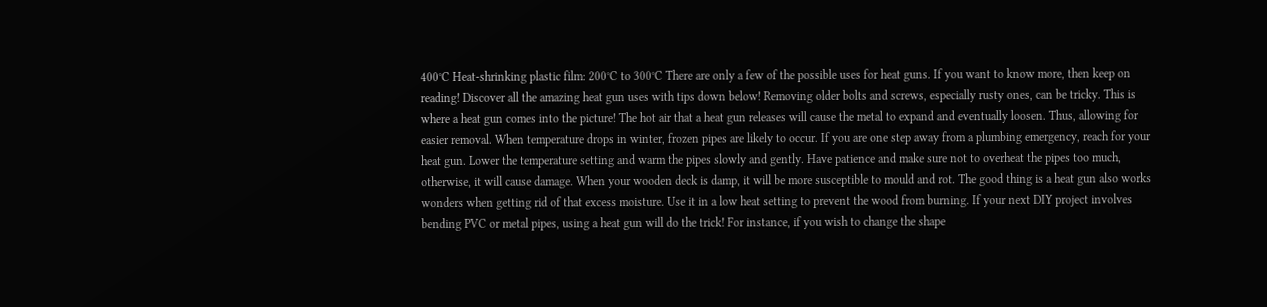400°C Heat-shrinking plastic film: 200°C to 300°C There are only a few of the possible uses for heat guns. If you want to know more, then keep on reading! Discover all the amazing heat gun uses with tips down below! Removing older bolts and screws, especially rusty ones, can be tricky. This is where a heat gun comes into the picture! The hot air that a heat gun releases will cause the metal to expand and eventually loosen. Thus, allowing for easier removal. When temperature drops in winter, frozen pipes are likely to occur. If you are one step away from a plumbing emergency, reach for your heat gun. Lower the temperature setting and warm the pipes slowly and gently. Have patience and make sure not to overheat the pipes too much, otherwise, it will cause damage. When your wooden deck is damp, it will be more susceptible to mould and rot. The good thing is a heat gun also works wonders when getting rid of that excess moisture. Use it in a low heat setting to prevent the wood from burning. If your next DIY project involves bending PVC or metal pipes, using a heat gun will do the trick! For instance, if you wish to change the shape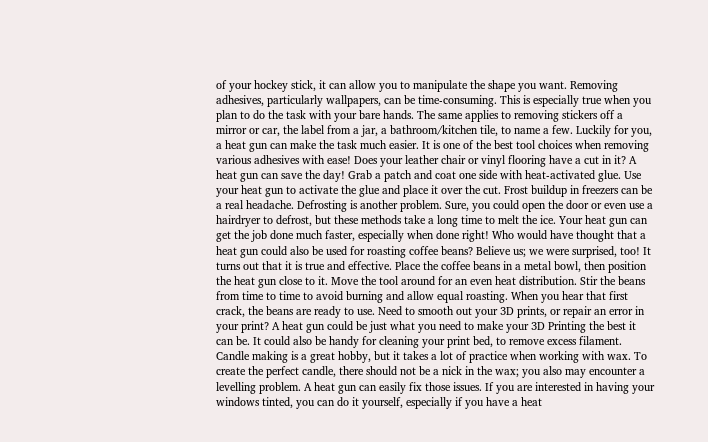of your hockey stick, it can allow you to manipulate the shape you want. Removing adhesives, particularly wallpapers, can be time-consuming. This is especially true when you plan to do the task with your bare hands. The same applies to removing stickers off a mirror or car, the label from a jar, a bathroom/kitchen tile, to name a few. Luckily for you, a heat gun can make the task much easier. It is one of the best tool choices when removing various adhesives with ease! Does your leather chair or vinyl flooring have a cut in it? A heat gun can save the day! Grab a patch and coat one side with heat-activated glue. Use your heat gun to activate the glue and place it over the cut. Frost buildup in freezers can be a real headache. Defrosting is another problem. Sure, you could open the door or even use a hairdryer to defrost, but these methods take a long time to melt the ice. Your heat gun can get the job done much faster, especially when done right! Who would have thought that a heat gun could also be used for roasting coffee beans? Believe us; we were surprised, too! It turns out that it is true and effective. Place the coffee beans in a metal bowl, then position the heat gun close to it. Move the tool around for an even heat distribution. Stir the beans from time to time to avoid burning and allow equal roasting. When you hear that first crack, the beans are ready to use. Need to smooth out your 3D prints, or repair an error in your print? A heat gun could be just what you need to make your 3D Printing the best it can be. It could also be handy for cleaning your print bed, to remove excess filament. Candle making is a great hobby, but it takes a lot of practice when working with wax. To create the perfect candle, there should not be a nick in the wax; you also may encounter a levelling problem. A heat gun can easily fix those issues. If you are interested in having your windows tinted, you can do it yourself, especially if you have a heat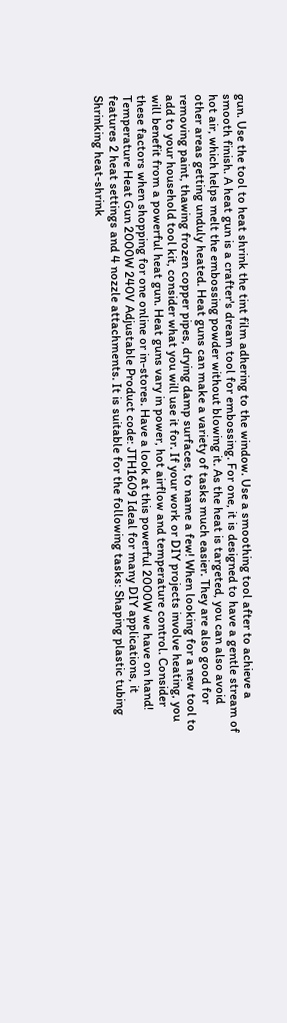gun. Use the tool to heat shrink the tint film adhering to the window. Use a smoothing tool after to achieve a smooth finish. A heat gun is a crafter's dream tool for embossing. For one, it is designed to have a gentle stream of hot air, which helps melt the embossing powder without blowing it. As the heat is targeted, you can also avoid other areas getting unduly heated. Heat guns can make a variety of tasks much easier. They are also good for removing paint, thawing frozen copper pipes, drying damp surfaces, to name a few! When looking for a new tool to add to your household tool kit, consider what you will use it for. If your work or DIY projects involve heating, you will benefit from a powerful heat gun. Heat guns vary in power, hot airflow and temperature control. Consider these factors when shopping for one online or in-stores. Have a look at this powerful 2000W we have on hand!   Temperature Heat Gun 2000W 240V Adjustable Product code: JTH1609 Ideal for many DIY applications, it features 2 heat settings and 4 nozzle attachments. It is suitable for the following tasks: Shaping plastic tubing Shrinking heat-shrink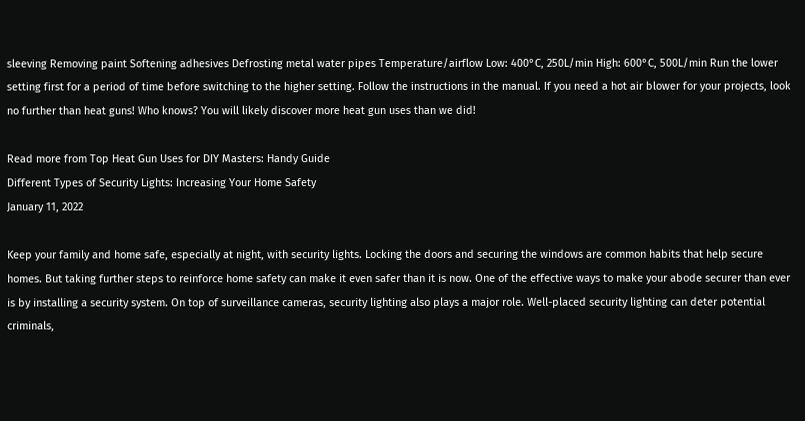sleeving Removing paint Softening adhesives Defrosting metal water pipes Temperature/airflow Low: 400°C, 250L/min High: 600°C, 500L/min Run the lower setting first for a period of time before switching to the higher setting. Follow the instructions in the manual. If you need a hot air blower for your projects, look no further than heat guns! Who knows? You will likely discover more heat gun uses than we did!

Read more from Top Heat Gun Uses for DIY Masters: Handy Guide
Different Types of Security Lights: Increasing Your Home Safety
January 11, 2022

Keep your family and home safe, especially at night, with security lights. Locking the doors and securing the windows are common habits that help secure homes. But taking further steps to reinforce home safety can make it even safer than it is now. One of the effective ways to make your abode securer than ever is by installing a security system. On top of surveillance cameras, security lighting also plays a major role. Well-placed security lighting can deter potential criminals,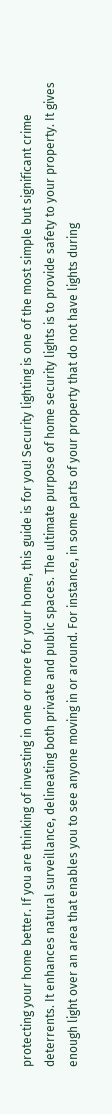protecting your home better. If you are thinking of investing in one or more for your home, this guide is for you! Security lighting is one of the most simple but significant crime deterrents. It enhances natural surveillance, delineating both private and public spaces. The ultimate purpose of home security lights is to provide safety to your property. It gives enough light over an area that enables you to see anyone moving in or around. For instance, in some parts of your property that do not have lights during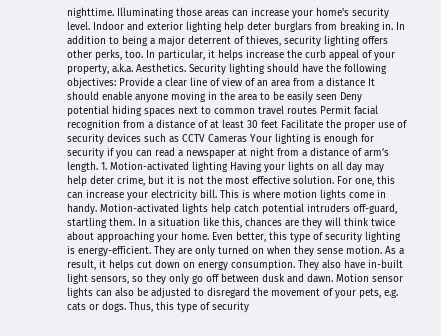nighttime. Illuminating those areas can increase your home's security level. Indoor and exterior lighting help deter burglars from breaking in. In addition to being a major deterrent of thieves, security lighting offers other perks, too. In particular, it helps increase the curb appeal of your property, a.k.a. Aesthetics. Security lighting should have the following objectives: Provide a clear line of view of an area from a distance It should enable anyone moving in the area to be easily seen Deny potential hiding spaces next to common travel routes Permit facial recognition from a distance of at least 30 feet Facilitate the proper use of security devices such as CCTV Cameras Your lighting is enough for security if you can read a newspaper at night from a distance of arm's length. 1. Motion-activated lighting Having your lights on all day may help deter crime, but it is not the most effective solution. For one, this can increase your electricity bill. This is where motion lights come in handy. Motion-activated lights help catch potential intruders off-guard, startling them. In a situation like this, chances are they will think twice about approaching your home. Even better, this type of security lighting is energy-efficient. They are only turned on when they sense motion. As a result, it helps cut down on energy consumption. They also have in-built light sensors, so they only go off between dusk and dawn. Motion sensor lights can also be adjusted to disregard the movement of your pets, e.g. cats or dogs. Thus, this type of security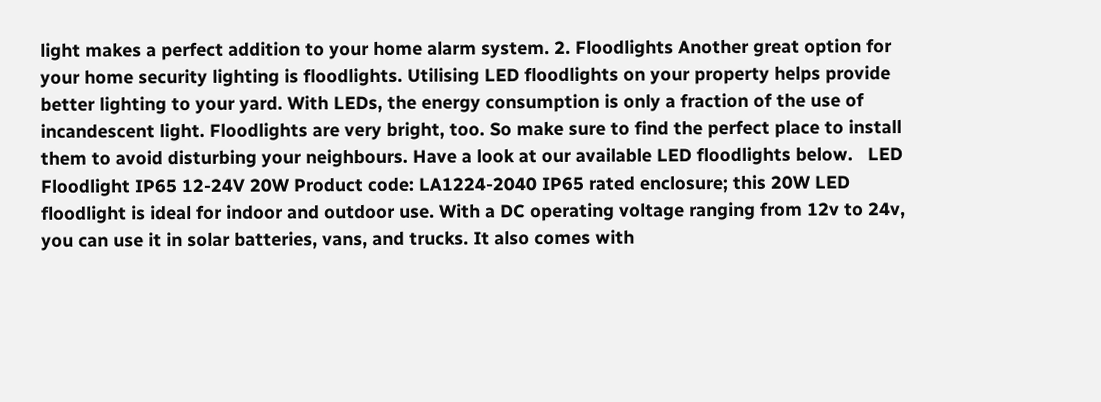light makes a perfect addition to your home alarm system. 2. Floodlights Another great option for your home security lighting is floodlights. Utilising LED floodlights on your property helps provide better lighting to your yard. With LEDs, the energy consumption is only a fraction of the use of incandescent light. Floodlights are very bright, too. So make sure to find the perfect place to install them to avoid disturbing your neighbours. Have a look at our available LED floodlights below.   LED Floodlight IP65 12-24V 20W Product code: LA1224-2040 IP65 rated enclosure; this 20W LED floodlight is ideal for indoor and outdoor use. With a DC operating voltage ranging from 12v to 24v, you can use it in solar batteries, vans, and trucks. It also comes with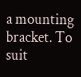a mounting bracket. To suit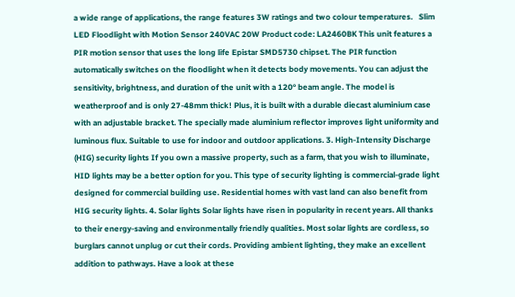a wide range of applications, the range features 3W ratings and two colour temperatures.   Slim LED Floodlight with Motion Sensor 240VAC 20W Product code: LA2460BK This unit features a PIR motion sensor that uses the long life Epistar SMD5730 chipset. The PIR function automatically switches on the floodlight when it detects body movements. You can adjust the sensitivity, brightness, and duration of the unit with a 120° beam angle. The model is weatherproof and is only 27-48mm thick! Plus, it is built with a durable diecast aluminium case with an adjustable bracket. The specially made aluminium reflector improves light uniformity and luminous flux. Suitable to use for indoor and outdoor applications. 3. High-Intensity Discharge (HIG) security lights If you own a massive property, such as a farm, that you wish to illuminate, HID lights may be a better option for you. This type of security lighting is commercial-grade light designed for commercial building use. Residential homes with vast land can also benefit from HIG security lights. 4. Solar lights Solar lights have risen in popularity in recent years. All thanks to their energy-saving and environmentally friendly qualities. Most solar lights are cordless, so burglars cannot unplug or cut their cords. Providing ambient lighting, they make an excellent addition to pathways. Have a look at these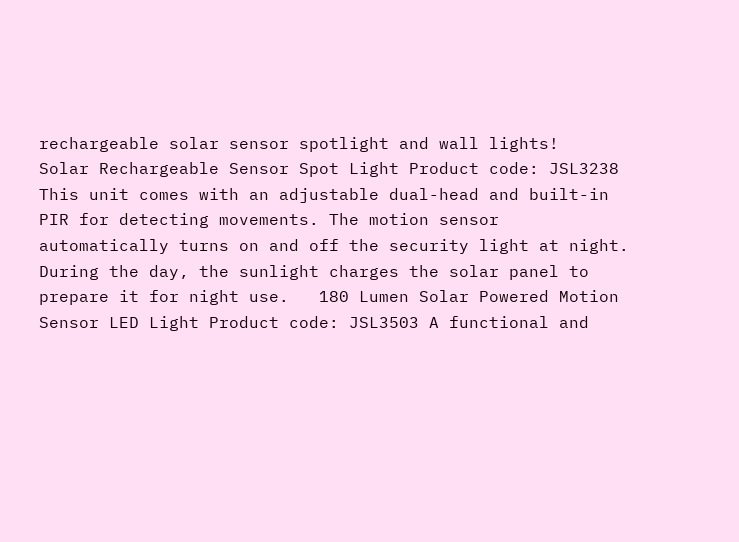rechargeable solar sensor spotlight and wall lights!   Solar Rechargeable Sensor Spot Light Product code: JSL3238 This unit comes with an adjustable dual-head and built-in PIR for detecting movements. The motion sensor automatically turns on and off the security light at night. During the day, the sunlight charges the solar panel to prepare it for night use.   180 Lumen Solar Powered Motion Sensor LED Light Product code: JSL3503 A functional and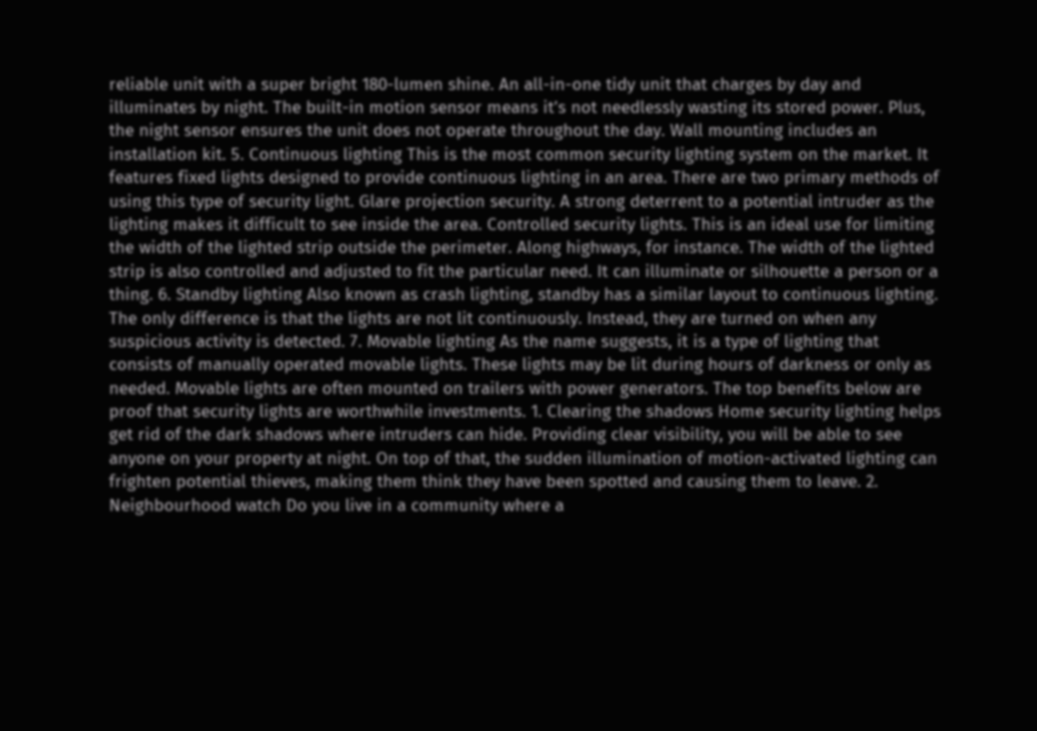reliable unit with a super bright 180-lumen shine. An all-in-one tidy unit that charges by day and illuminates by night. The built-in motion sensor means it’s not needlessly wasting its stored power. Plus, the night sensor ensures the unit does not operate throughout the day. Wall mounting includes an installation kit. 5. Continuous lighting This is the most common security lighting system on the market. It features fixed lights designed to provide continuous lighting in an area. There are two primary methods of using this type of security light. Glare projection security. A strong deterrent to a potential intruder as the lighting makes it difficult to see inside the area. Controlled security lights. This is an ideal use for limiting the width of the lighted strip outside the perimeter. Along highways, for instance. The width of the lighted strip is also controlled and adjusted to fit the particular need. It can illuminate or silhouette a person or a thing. 6. Standby lighting Also known as crash lighting, standby has a similar layout to continuous lighting. The only difference is that the lights are not lit continuously. Instead, they are turned on when any suspicious activity is detected. 7. Movable lighting As the name suggests, it is a type of lighting that consists of manually operated movable lights. These lights may be lit during hours of darkness or only as needed. Movable lights are often mounted on trailers with power generators. The top benefits below are proof that security lights are worthwhile investments. 1. Clearing the shadows Home security lighting helps get rid of the dark shadows where intruders can hide. Providing clear visibility, you will be able to see anyone on your property at night. On top of that, the sudden illumination of motion-activated lighting can frighten potential thieves, making them think they have been spotted and causing them to leave. 2. Neighbourhood watch Do you live in a community where a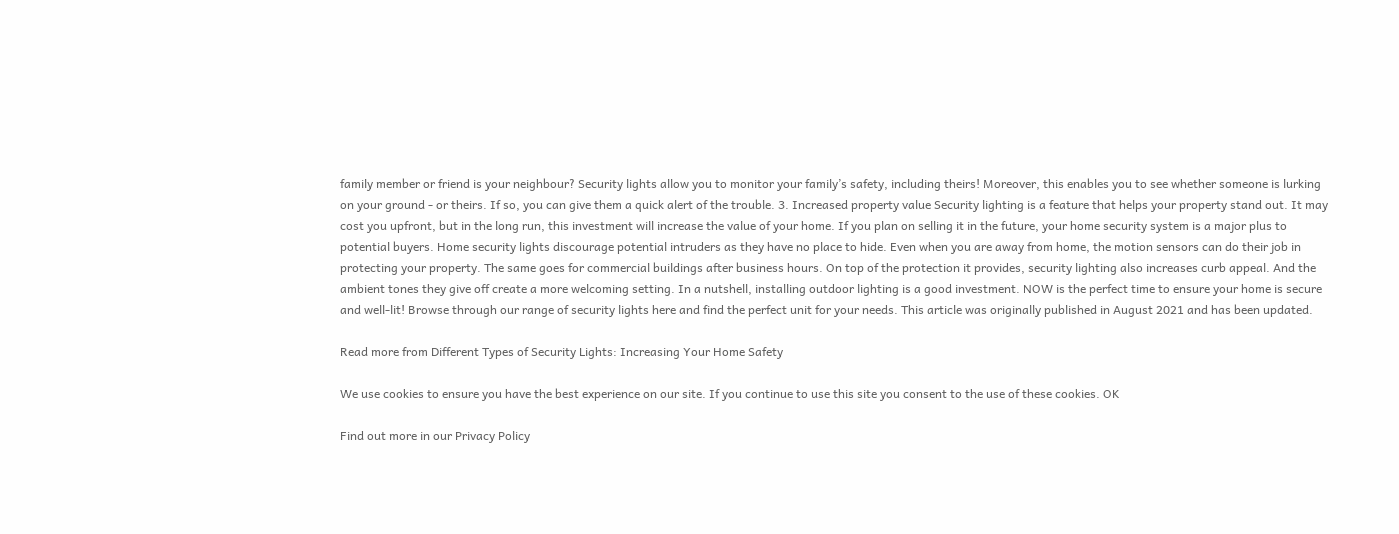family member or friend is your neighbour? Security lights allow you to monitor your family’s safety, including theirs! Moreover, this enables you to see whether someone is lurking on your ground - or theirs. If so, you can give them a quick alert of the trouble. 3. Increased property value Security lighting is a feature that helps your property stand out. It may cost you upfront, but in the long run, this investment will increase the value of your home. If you plan on selling it in the future, your home security system is a major plus to potential buyers. Home security lights discourage potential intruders as they have no place to hide. Even when you are away from home, the motion sensors can do their job in protecting your property. The same goes for commercial buildings after business hours. On top of the protection it provides, security lighting also increases curb appeal. And the ambient tones they give off create a more welcoming setting. In a nutshell, installing outdoor lighting is a good investment. NOW is the perfect time to ensure your home is secure and well-lit! Browse through our range of security lights here and find the perfect unit for your needs. This article was originally published in August 2021 and has been updated.

Read more from Different Types of Security Lights: Increasing Your Home Safety

We use cookies to ensure you have the best experience on our site. If you continue to use this site you consent to the use of these cookies. OK

Find out more in our Privacy Policy